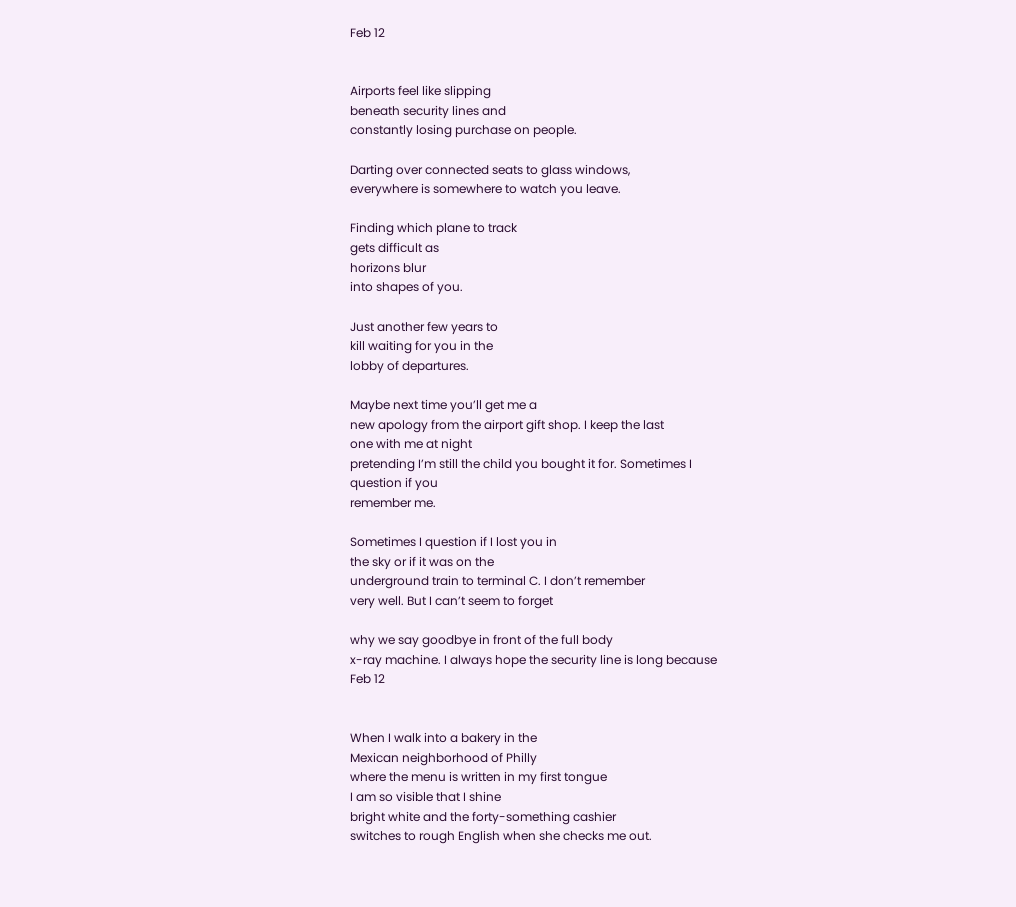Feb 12


Airports feel like slipping
beneath security lines and
constantly losing purchase on people.

Darting over connected seats to glass windows,
everywhere is somewhere to watch you leave.

Finding which plane to track
gets difficult as
horizons blur
into shapes of you.

Just another few years to
kill waiting for you in the
lobby of departures.

Maybe next time you’ll get me a
new apology from the airport gift shop. I keep the last
one with me at night
pretending I’m still the child you bought it for. Sometimes I
question if you
remember me.

Sometimes I question if I lost you in
the sky or if it was on the
underground train to terminal C. I don’t remember
very well. But I can’t seem to forget

why we say goodbye in front of the full body
x-ray machine. I always hope the security line is long because
Feb 12


When I walk into a bakery in the
Mexican neighborhood of Philly
where the menu is written in my first tongue
I am so visible that I shine
bright white and the forty-something cashier
switches to rough English when she checks me out.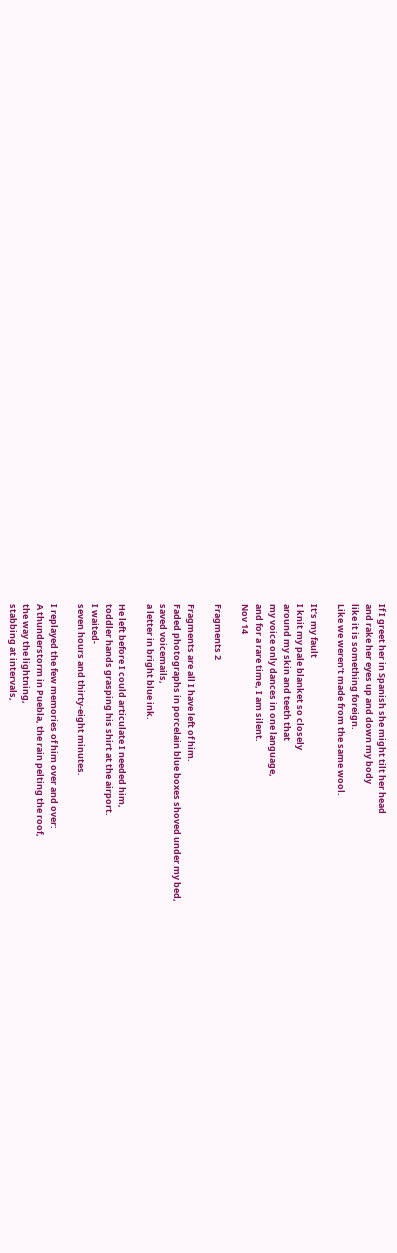If I greet her in Spanish she might tilt her head
and rake her eyes up and down my body
like it is something foreign.
Like we weren’t made from the same wool.

It’s my fault
I knit my pale blanket so closely
around my skin and teeth that
my voice only dances in one language,
and for a rare time, I am silent.
Nov 14

Fragments 2

Fragments are all I have left of him.
Faded photographs in porcelain blue boxes shoved under my bed,
saved voicemails,
a letter in bright blue ink.

He left before I could articulate I needed him,
toddler hands grasping his shirt at the airport.
I waited-
seven hours and thirty-eight minutes.

I replayed the few memories of him over and over:
A thunderstorm in Puebla, the rain pelting the roof,
the way the lightning,
stabbing at intervals,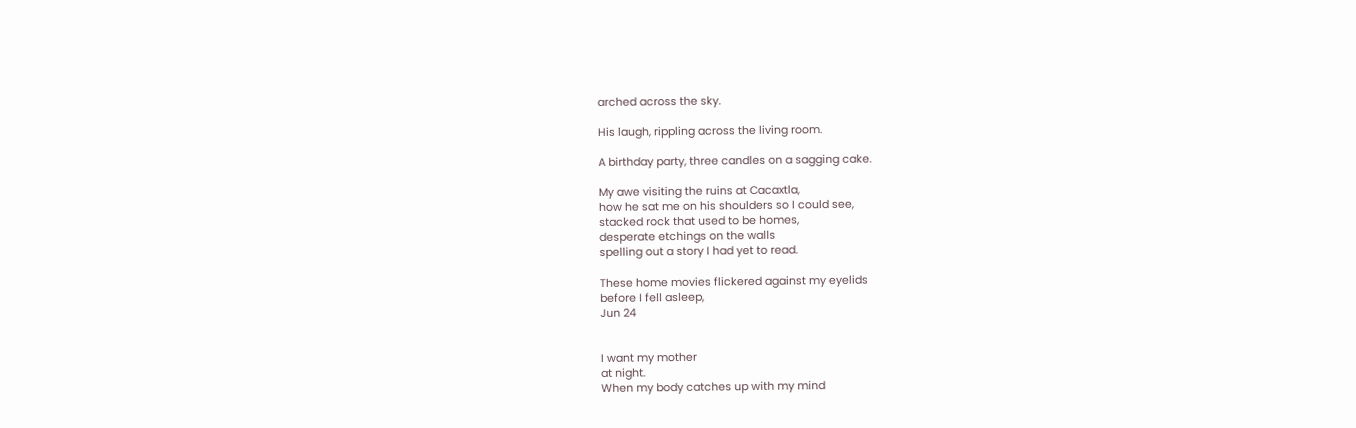arched across the sky.

His laugh, rippling across the living room.

A birthday party, three candles on a sagging cake.

My awe visiting the ruins at Cacaxtla,
how he sat me on his shoulders so I could see,
stacked rock that used to be homes,
desperate etchings on the walls
spelling out a story I had yet to read.

These home movies flickered against my eyelids
before I fell asleep,
Jun 24


I want my mother
at night.
When my body catches up with my mind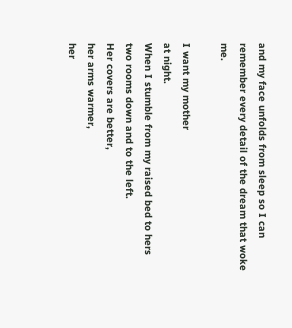and my face unfolds from sleep so I can
remember every detail of the dream that woke me.

I want my mother
at night.
When I stumble from my raised bed to hers
two rooms down and to the left.
Her covers are better,
her arms warmer,
her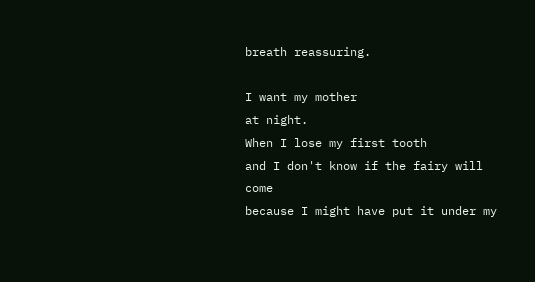breath reassuring.

I want my mother
at night.
When I lose my first tooth
and I don't know if the fairy will come
because I might have put it under my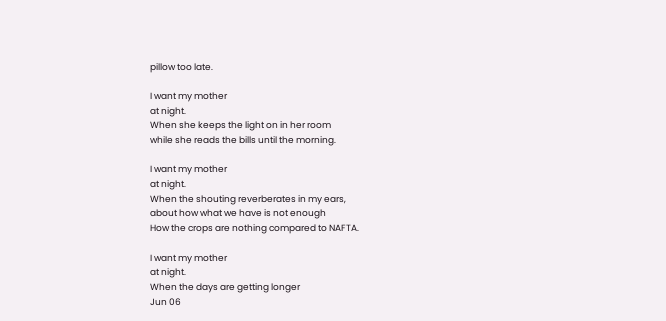pillow too late.

I want my mother
at night.
When she keeps the light on in her room
while she reads the bills until the morning.

I want my mother
at night.
When the shouting reverberates in my ears,
about how what we have is not enough
How the crops are nothing compared to NAFTA.

I want my mother
at night.
When the days are getting longer
Jun 06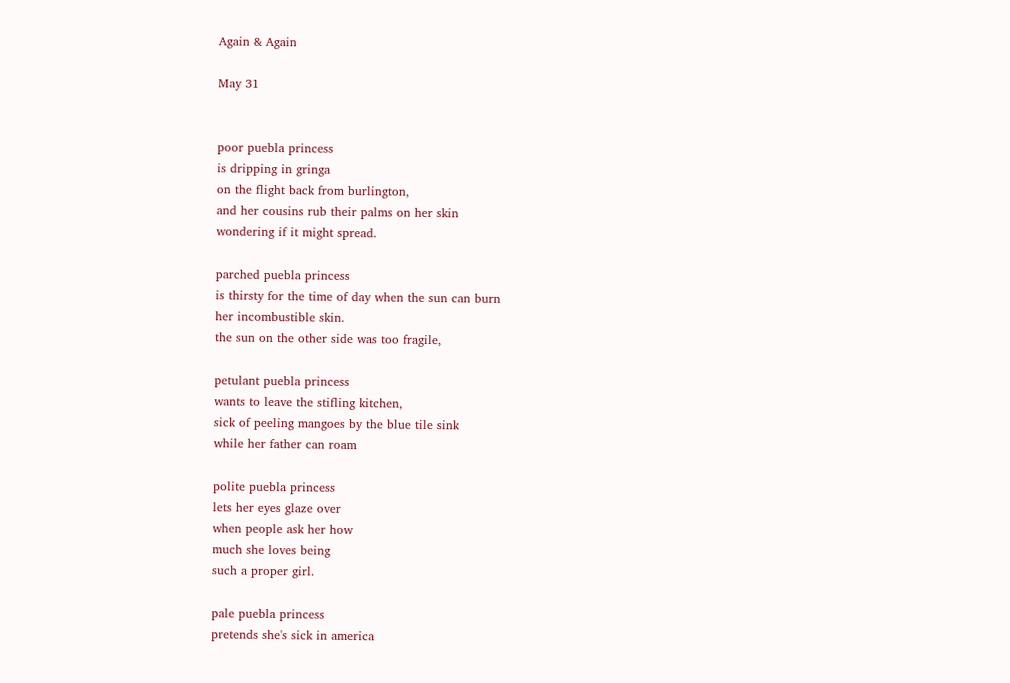Again & Again

May 31


poor puebla princess
is dripping in gringa
on the flight back from burlington,
and her cousins rub their palms on her skin
wondering if it might spread.

parched puebla princess
is thirsty for the time of day when the sun can burn
her incombustible skin.
the sun on the other side was too fragile,

petulant puebla princess
wants to leave the stifling kitchen,
sick of peeling mangoes by the blue tile sink
while her father can roam

polite puebla princess
lets her eyes glaze over
when people ask her how
much she loves being
such a proper girl.

pale puebla princess
pretends she's sick in america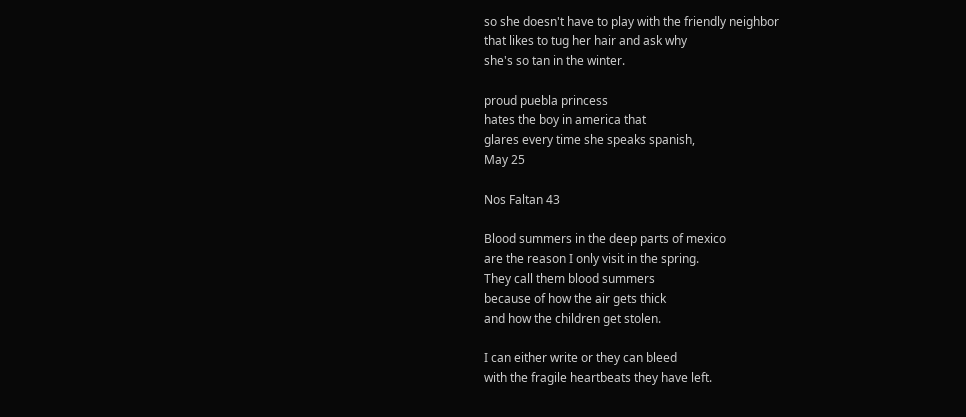so she doesn't have to play with the friendly neighbor
that likes to tug her hair and ask why
she's so tan in the winter.

proud puebla princess
hates the boy in america that
glares every time she speaks spanish,
May 25

Nos Faltan 43

Blood summers in the deep parts of mexico
are the reason I only visit in the spring.
They call them blood summers
because of how the air gets thick
and how the children get stolen.

I can either write or they can bleed
with the fragile heartbeats they have left.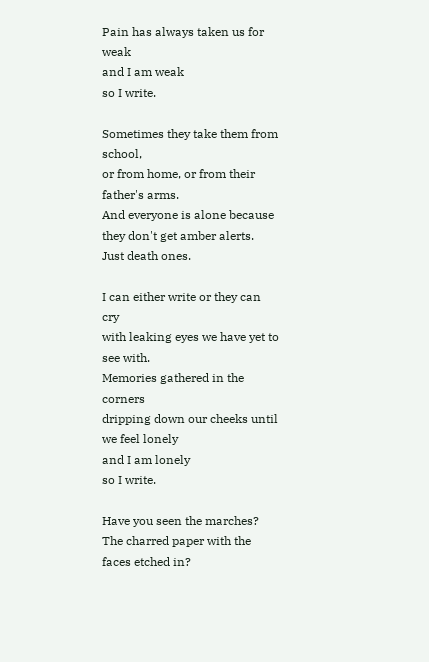Pain has always taken us for weak
and I am weak
so I write.

Sometimes they take them from school,
or from home, or from their father's arms.
And everyone is alone because
they don't get amber alerts.
Just death ones.

I can either write or they can cry
with leaking eyes we have yet to see with.
Memories gathered in the corners
dripping down our cheeks until we feel lonely
and I am lonely
so I write.

Have you seen the marches?
The charred paper with the faces etched in?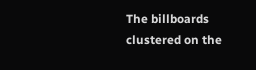The billboards clustered on the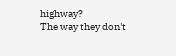highway?
The way they don't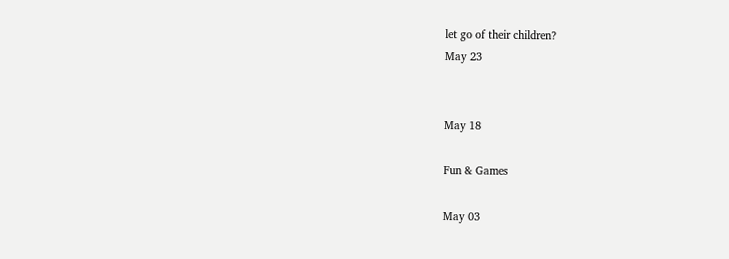let go of their children?
May 23


May 18

Fun & Games

May 03